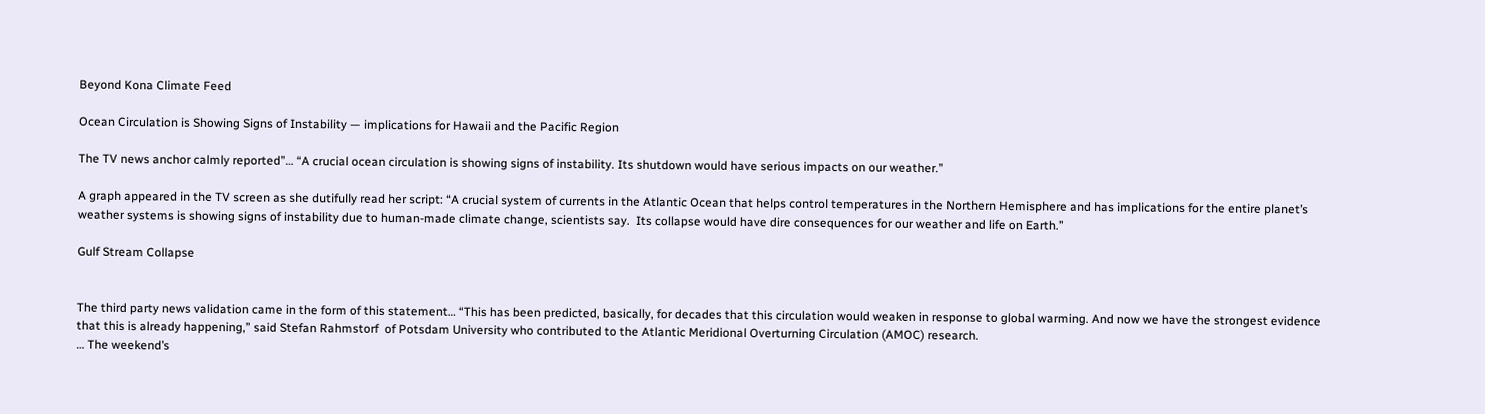Beyond Kona Climate Feed

Ocean Circulation is Showing Signs of Instability — implications for Hawaii and the Pacific Region

The TV news anchor calmly reported”… “A crucial ocean circulation is showing signs of instability. Its shutdown would have serious impacts on our weather.”

A graph appeared in the TV screen as she dutifully read her script: “A crucial system of currents in the Atlantic Ocean that helps control temperatures in the Northern Hemisphere and has implications for the entire planet’s weather systems is showing signs of instability due to human-made climate change, scientists say.  Its collapse would have dire consequences for our weather and life on Earth.”

Gulf Stream Collapse


The third party news validation came in the form of this statement… “This has been predicted, basically, for decades that this circulation would weaken in response to global warming. And now we have the strongest evidence that this is already happening,” said Stefan Rahmstorf  of Potsdam University who contributed to the Atlantic Meridional Overturning Circulation (AMOC) research.
… The weekend’s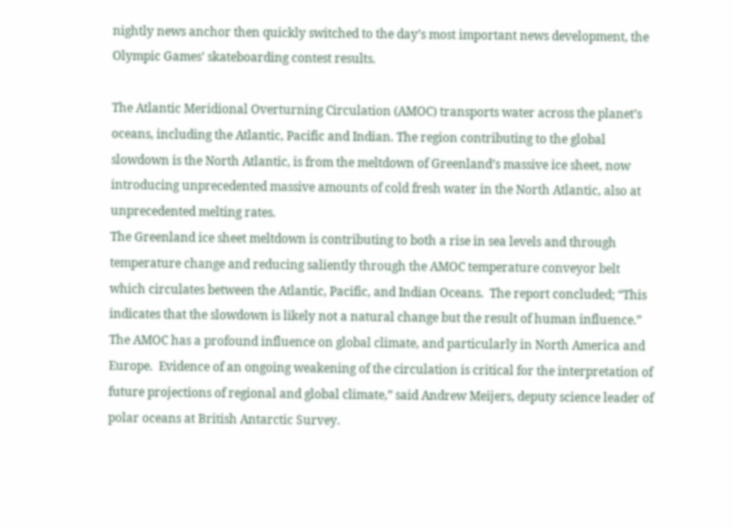nightly news anchor then quickly switched to the day’s most important news development, the Olympic Games’ skateboarding contest results.

The Atlantic Meridional Overturning Circulation (AMOC) transports water across the planet’s oceans, including the Atlantic, Pacific and Indian. The region contributing to the global slowdown is the North Atlantic, is from the meltdown of Greenland’s massive ice sheet, now introducing unprecedented massive amounts of cold fresh water in the North Atlantic, also at unprecedented melting rates.
The Greenland ice sheet meltdown is contributing to both a rise in sea levels and through temperature change and reducing saliently through the AMOC temperature conveyor belt which circulates between the Atlantic, Pacific, and Indian Oceans.  The report concluded; “This indicates that the slowdown is likely not a natural change but the result of human influence.”
The AMOC has a profound influence on global climate, and particularly in North America and Europe.  Evidence of an ongoing weakening of the circulation is critical for the interpretation of future projections of regional and global climate,” said Andrew Meijers, deputy science leader of polar oceans at British Antarctic Survey.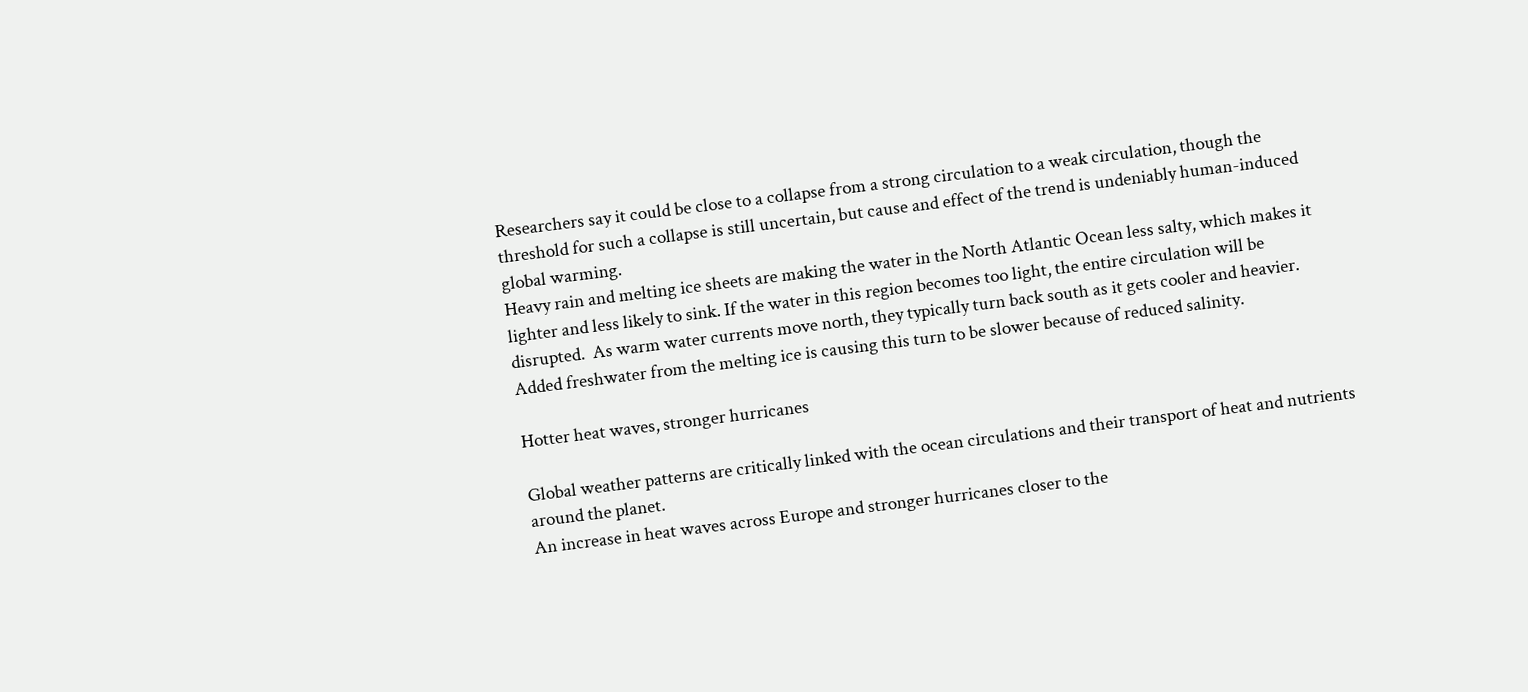Researchers say it could be close to a collapse from a strong circulation to a weak circulation, though the threshold for such a collapse is still uncertain, but cause and effect of the trend is undeniably human-induced global warming.
Heavy rain and melting ice sheets are making the water in the North Atlantic Ocean less salty, which makes it lighter and less likely to sink. If the water in this region becomes too light, the entire circulation will be disrupted.  As warm water currents move north, they typically turn back south as it gets cooler and heavier. Added freshwater from the melting ice is causing this turn to be slower because of reduced salinity.

Hotter heat waves, stronger hurricanes

Global weather patterns are critically linked with the ocean circulations and their transport of heat and nutrients around the planet.
An increase in heat waves across Europe and stronger hurricanes closer to the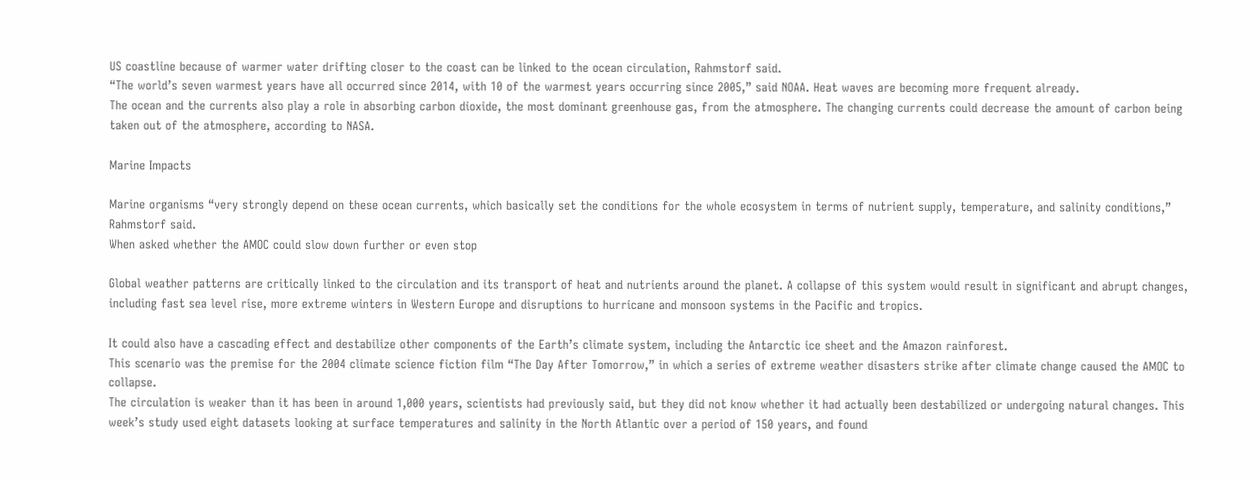US coastline because of warmer water drifting closer to the coast can be linked to the ocean circulation, Rahmstorf said.
“The world’s seven warmest years have all occurred since 2014, with 10 of the warmest years occurring since 2005,” said NOAA. Heat waves are becoming more frequent already.
The ocean and the currents also play a role in absorbing carbon dioxide, the most dominant greenhouse gas, from the atmosphere. The changing currents could decrease the amount of carbon being taken out of the atmosphere, according to NASA.

Marine Impacts

Marine organisms “very strongly depend on these ocean currents, which basically set the conditions for the whole ecosystem in terms of nutrient supply, temperature, and salinity conditions,” Rahmstorf said.
When asked whether the AMOC could slow down further or even stop

Global weather patterns are critically linked to the circulation and its transport of heat and nutrients around the planet. A collapse of this system would result in significant and abrupt changes, including fast sea level rise, more extreme winters in Western Europe and disruptions to hurricane and monsoon systems in the Pacific and tropics.

It could also have a cascading effect and destabilize other components of the Earth’s climate system, including the Antarctic ice sheet and the Amazon rainforest.
This scenario was the premise for the 2004 climate science fiction film “The Day After Tomorrow,” in which a series of extreme weather disasters strike after climate change caused the AMOC to collapse.
The circulation is weaker than it has been in around 1,000 years, scientists had previously said, but they did not know whether it had actually been destabilized or undergoing natural changes. This week’s study used eight datasets looking at surface temperatures and salinity in the North Atlantic over a period of 150 years, and found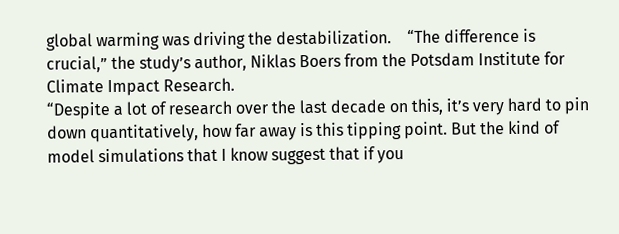global warming was driving the destabilization.    “The difference is crucial,” the study’s author, Niklas Boers from the Potsdam Institute for Climate Impact Research.
“Despite a lot of research over the last decade on this, it’s very hard to pin down quantitatively, how far away is this tipping point. But the kind of model simulations that I know suggest that if you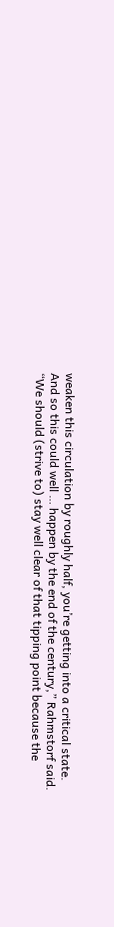weaken this circulation by roughly half, you’re getting into a critical state. And so this could well … happen by the end of the century,” Rahmstorf said.
“We should (strive to) stay well clear of that tipping point because the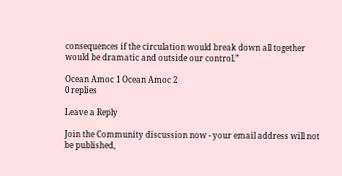consequences if the circulation would break down all together would be dramatic and outside our control.”

Ocean Amoc 1 Ocean Amoc 2
0 replies

Leave a Reply

Join the Community discussion now - your email address will not be published,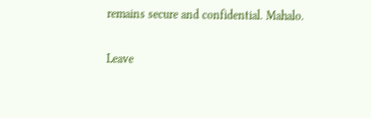remains secure and confidential. Mahalo.

Leave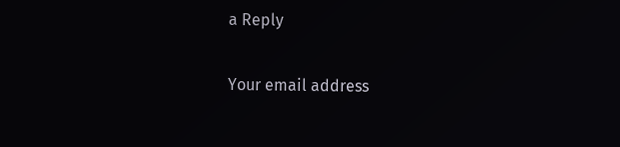a Reply

Your email address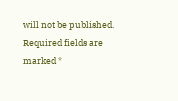will not be published. Required fields are marked *